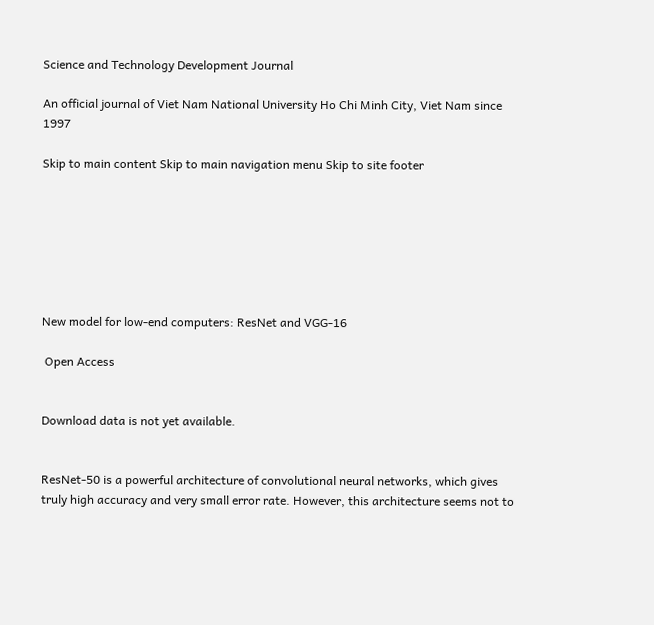Science and Technology Development Journal

An official journal of Viet Nam National University Ho Chi Minh City, Viet Nam since 1997

Skip to main content Skip to main navigation menu Skip to site footer







New model for low-end computers: ResNet and VGG-16

 Open Access


Download data is not yet available.


ResNet-50 is a powerful architecture of convolutional neural networks, which gives truly high accuracy and very small error rate. However, this architecture seems not to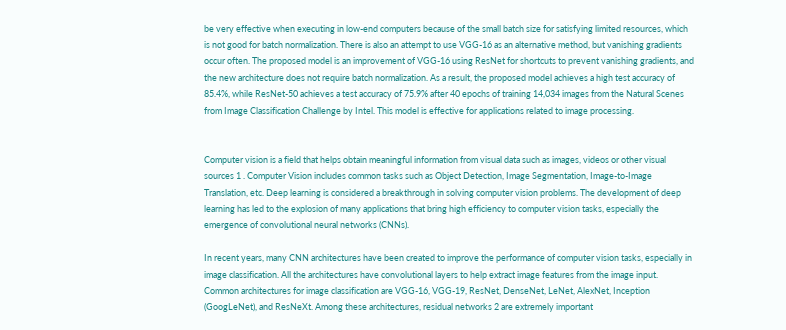be very effective when executing in low-end computers because of the small batch size for satisfying limited resources, which is not good for batch normalization. There is also an attempt to use VGG-16 as an alternative method, but vanishing gradients occur often. The proposed model is an improvement of VGG-16 using ResNet for shortcuts to prevent vanishing gradients, and the new architecture does not require batch normalization. As a result, the proposed model achieves a high test accuracy of 85.4%, while ResNet-50 achieves a test accuracy of 75.9% after 40 epochs of training 14,034 images from the Natural Scenes from Image Classification Challenge by Intel. This model is effective for applications related to image processing.


Computer vision is a field that helps obtain meaningful information from visual data such as images, videos or other visual sources 1 . Computer Vision includes common tasks such as Object Detection, Image Segmentation, Image-to-Image Translation, etc. Deep learning is considered a breakthrough in solving computer vision problems. The development of deep learning has led to the explosion of many applications that bring high efficiency to computer vision tasks, especially the emergence of convolutional neural networks (CNNs).

In recent years, many CNN architectures have been created to improve the performance of computer vision tasks, especially in image classification. All the architectures have convolutional layers to help extract image features from the image input. Common architectures for image classification are VGG-16, VGG-19, ResNet, DenseNet, LeNet, AlexNet, Inception (GoogLeNet), and ResNeXt. Among these architectures, residual networks 2 are extremely important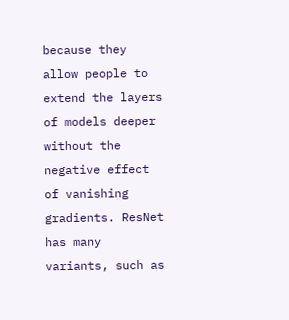because they allow people to extend the layers of models deeper without the negative effect of vanishing gradients. ResNet has many variants, such as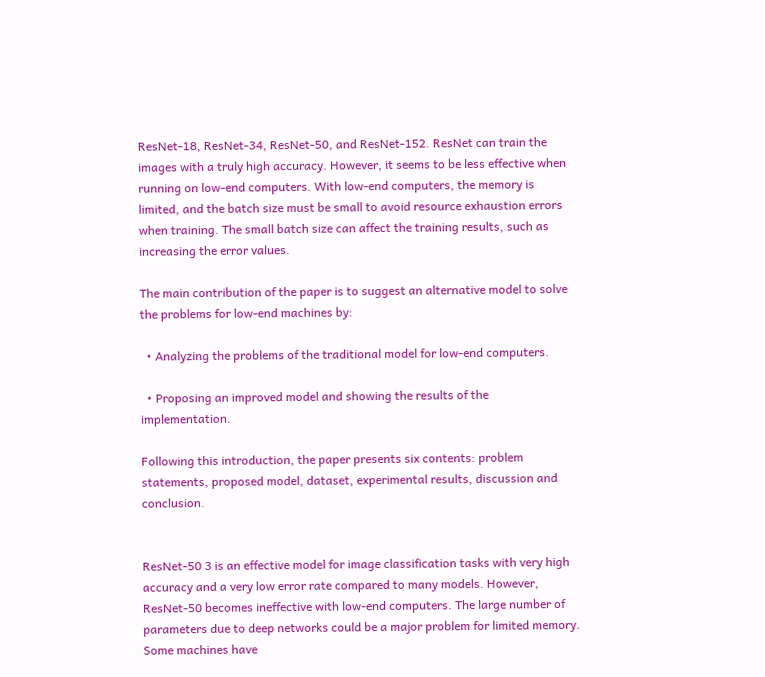ResNet-18, ResNet-34, ResNet-50, and ResNet-152. ResNet can train the images with a truly high accuracy. However, it seems to be less effective when running on low-end computers. With low-end computers, the memory is limited, and the batch size must be small to avoid resource exhaustion errors when training. The small batch size can affect the training results, such as increasing the error values.

The main contribution of the paper is to suggest an alternative model to solve the problems for low-end machines by:

  • Analyzing the problems of the traditional model for low-end computers.

  • Proposing an improved model and showing the results of the implementation.

Following this introduction, the paper presents six contents: problem statements, proposed model, dataset, experimental results, discussion and conclusion.


ResNet-50 3 is an effective model for image classification tasks with very high accuracy and a very low error rate compared to many models. However, ResNet-50 becomes ineffective with low-end computers. The large number of parameters due to deep networks could be a major problem for limited memory. Some machines have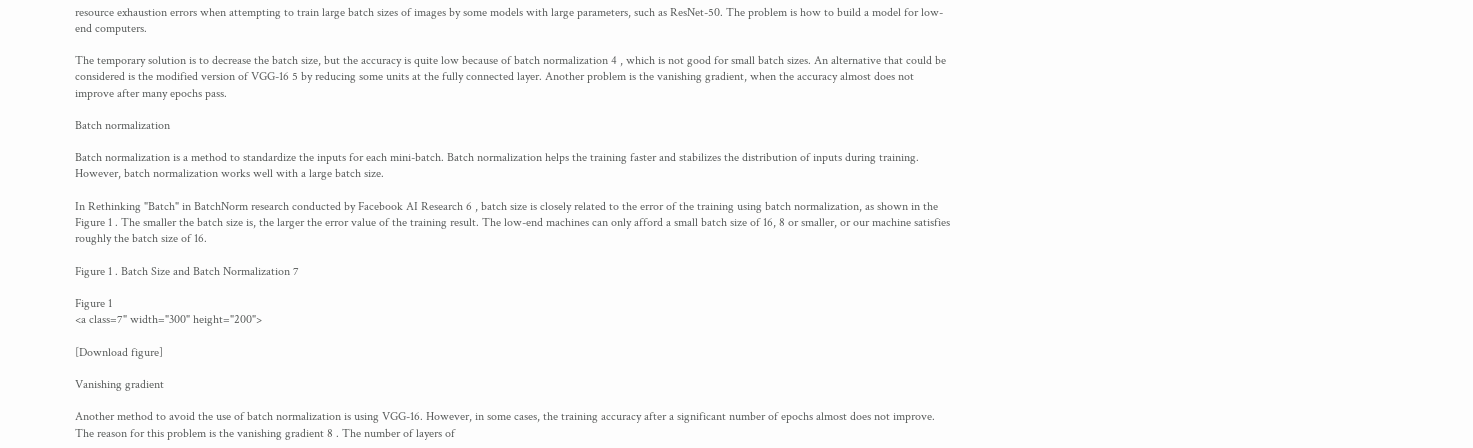resource exhaustion errors when attempting to train large batch sizes of images by some models with large parameters, such as ResNet-50. The problem is how to build a model for low-end computers.

The temporary solution is to decrease the batch size, but the accuracy is quite low because of batch normalization 4 , which is not good for small batch sizes. An alternative that could be considered is the modified version of VGG-16 5 by reducing some units at the fully connected layer. Another problem is the vanishing gradient, when the accuracy almost does not improve after many epochs pass.

Batch normalization

Batch normalization is a method to standardize the inputs for each mini-batch. Batch normalization helps the training faster and stabilizes the distribution of inputs during training. However, batch normalization works well with a large batch size.

In Rethinking "Batch" in BatchNorm research conducted by Facebook AI Research 6 , batch size is closely related to the error of the training using batch normalization, as shown in the Figure 1 . The smaller the batch size is, the larger the error value of the training result. The low-end machines can only afford a small batch size of 16, 8 or smaller, or our machine satisfies roughly the batch size of 16.

Figure 1 . Batch Size and Batch Normalization 7

Figure 1
<a class=7" width="300" height="200">

[Download figure]

Vanishing gradient

Another method to avoid the use of batch normalization is using VGG-16. However, in some cases, the training accuracy after a significant number of epochs almost does not improve. The reason for this problem is the vanishing gradient 8 . The number of layers of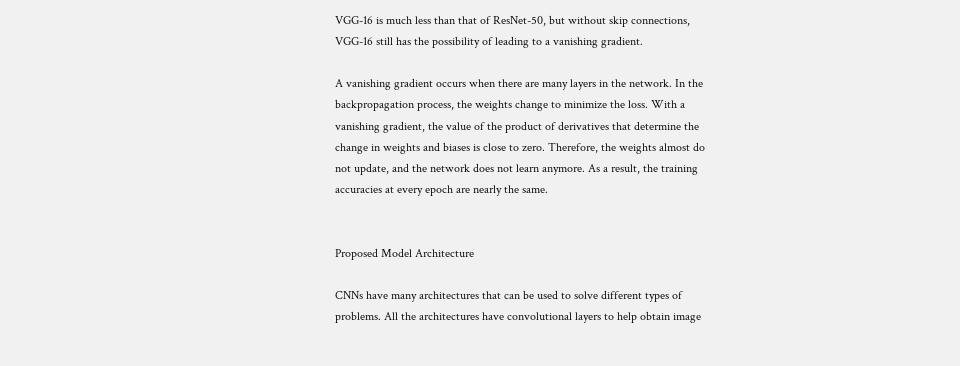VGG-16 is much less than that of ResNet-50, but without skip connections, VGG-16 still has the possibility of leading to a vanishing gradient.

A vanishing gradient occurs when there are many layers in the network. In the backpropagation process, the weights change to minimize the loss. With a vanishing gradient, the value of the product of derivatives that determine the change in weights and biases is close to zero. Therefore, the weights almost do not update, and the network does not learn anymore. As a result, the training accuracies at every epoch are nearly the same.


Proposed Model Architecture

CNNs have many architectures that can be used to solve different types of problems. All the architectures have convolutional layers to help obtain image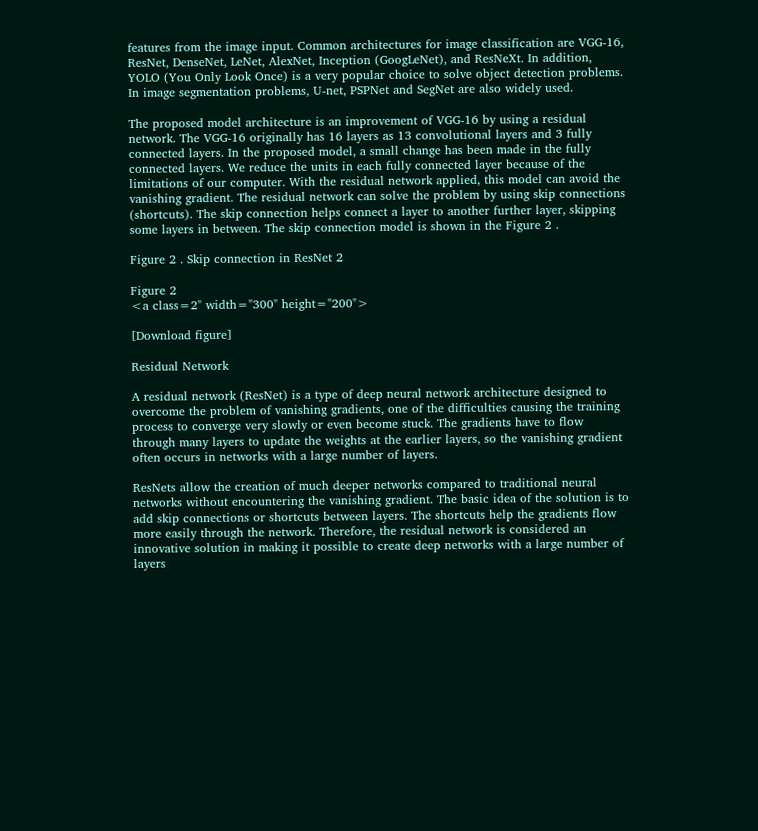features from the image input. Common architectures for image classification are VGG-16, ResNet, DenseNet, LeNet, AlexNet, Inception (GoogLeNet), and ResNeXt. In addition, YOLO (You Only Look Once) is a very popular choice to solve object detection problems. In image segmentation problems, U-net, PSPNet and SegNet are also widely used.

The proposed model architecture is an improvement of VGG-16 by using a residual network. The VGG-16 originally has 16 layers as 13 convolutional layers and 3 fully connected layers. In the proposed model, a small change has been made in the fully connected layers. We reduce the units in each fully connected layer because of the limitations of our computer. With the residual network applied, this model can avoid the vanishing gradient. The residual network can solve the problem by using skip connections (shortcuts). The skip connection helps connect a layer to another further layer, skipping some layers in between. The skip connection model is shown in the Figure 2 .

Figure 2 . Skip connection in ResNet 2

Figure 2
<a class=2" width="300" height="200">

[Download figure]

Residual Network

A residual network (ResNet) is a type of deep neural network architecture designed to overcome the problem of vanishing gradients, one of the difficulties causing the training process to converge very slowly or even become stuck. The gradients have to flow through many layers to update the weights at the earlier layers, so the vanishing gradient often occurs in networks with a large number of layers.

ResNets allow the creation of much deeper networks compared to traditional neural networks without encountering the vanishing gradient. The basic idea of the solution is to add skip connections or shortcuts between layers. The shortcuts help the gradients flow more easily through the network. Therefore, the residual network is considered an innovative solution in making it possible to create deep networks with a large number of layers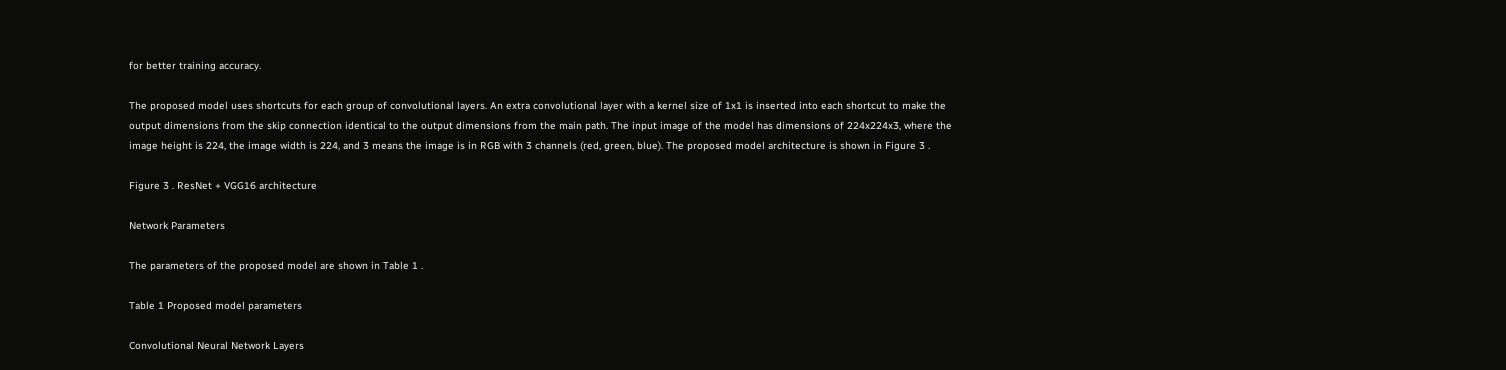for better training accuracy.

The proposed model uses shortcuts for each group of convolutional layers. An extra convolutional layer with a kernel size of 1x1 is inserted into each shortcut to make the output dimensions from the skip connection identical to the output dimensions from the main path. The input image of the model has dimensions of 224x224x3, where the image height is 224, the image width is 224, and 3 means the image is in RGB with 3 channels (red, green, blue). The proposed model architecture is shown in Figure 3 .

Figure 3 . ResNet + VGG16 architecture

Network Parameters

The parameters of the proposed model are shown in Table 1 .

Table 1 Proposed model parameters

Convolutional Neural Network Layers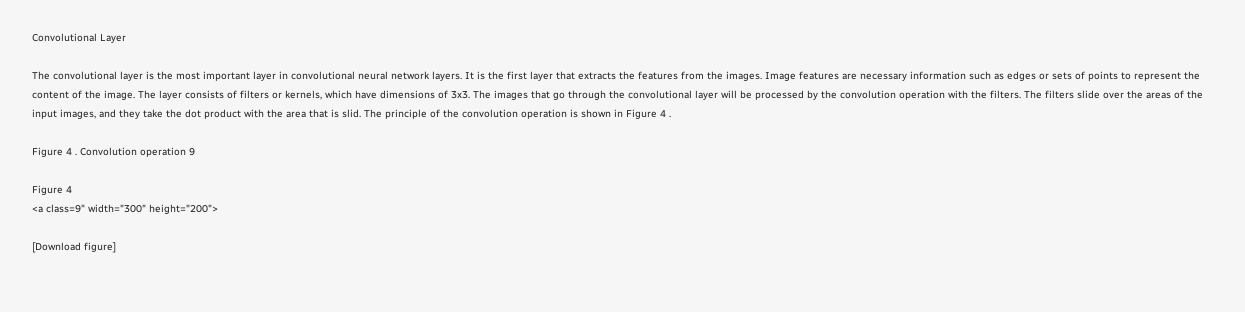Convolutional Layer

The convolutional layer is the most important layer in convolutional neural network layers. It is the first layer that extracts the features from the images. Image features are necessary information such as edges or sets of points to represent the content of the image. The layer consists of filters or kernels, which have dimensions of 3x3. The images that go through the convolutional layer will be processed by the convolution operation with the filters. The filters slide over the areas of the input images, and they take the dot product with the area that is slid. The principle of the convolution operation is shown in Figure 4 .

Figure 4 . Convolution operation 9

Figure 4
<a class=9" width="300" height="200">

[Download figure]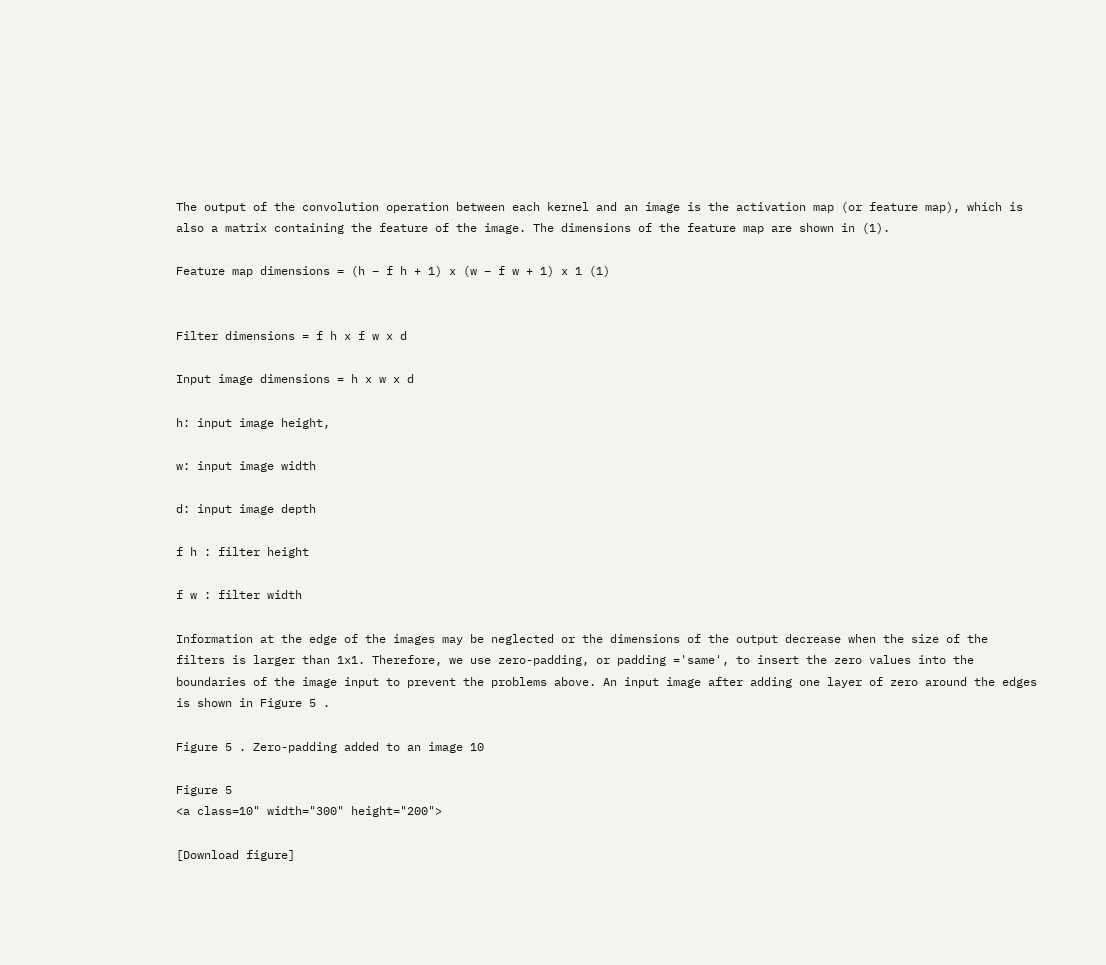The output of the convolution operation between each kernel and an image is the activation map (or feature map), which is also a matrix containing the feature of the image. The dimensions of the feature map are shown in (1).

Feature map dimensions = (h – f h + 1) x (w – f w + 1) x 1 (1)


Filter dimensions = f h x f w x d

Input image dimensions = h x w x d

h: input image height,

w: input image width

d: input image depth

f h : filter height

f w : filter width

Information at the edge of the images may be neglected or the dimensions of the output decrease when the size of the filters is larger than 1x1. Therefore, we use zero-padding, or padding ='same', to insert the zero values into the boundaries of the image input to prevent the problems above. An input image after adding one layer of zero around the edges is shown in Figure 5 .

Figure 5 . Zero-padding added to an image 10

Figure 5
<a class=10" width="300" height="200">

[Download figure]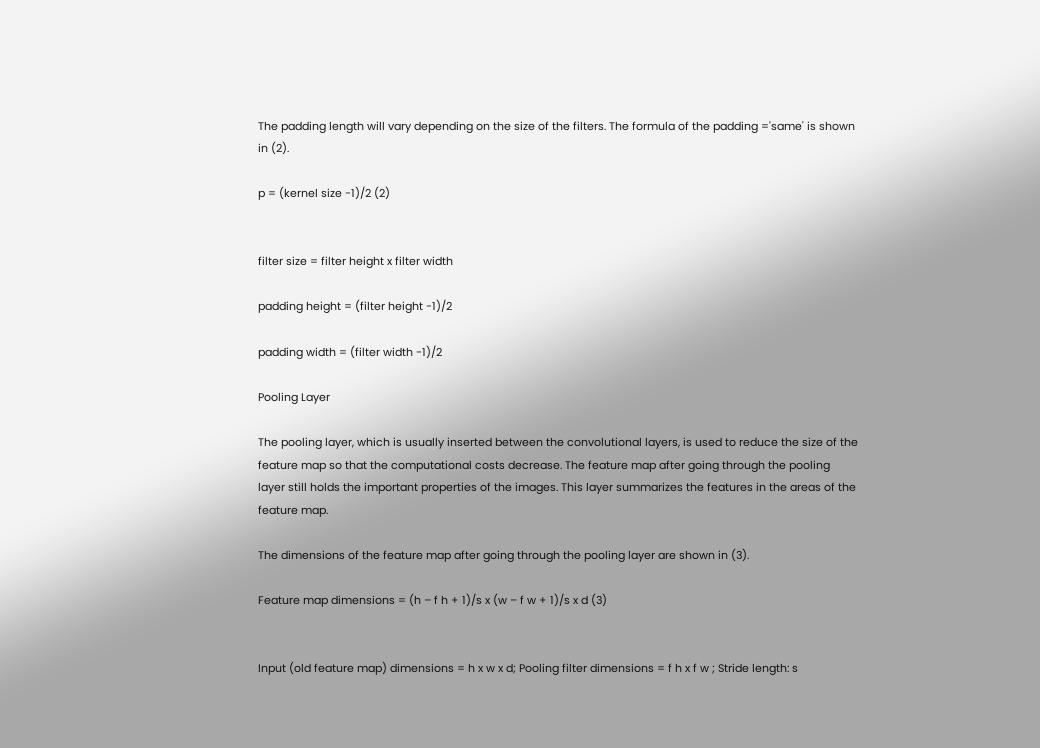The padding length will vary depending on the size of the filters. The formula of the padding ='same' is shown in (2).

p = (kernel size -1)/2 (2)


filter size = filter height x filter width

padding height = (filter height -1)/2

padding width = (filter width -1)/2

Pooling Layer

The pooling layer, which is usually inserted between the convolutional layers, is used to reduce the size of the feature map so that the computational costs decrease. The feature map after going through the pooling layer still holds the important properties of the images. This layer summarizes the features in the areas of the feature map.

The dimensions of the feature map after going through the pooling layer are shown in (3).

Feature map dimensions = (h – f h + 1)/s x (w – f w + 1)/s x d (3)


Input (old feature map) dimensions = h x w x d; Pooling filter dimensions = f h x f w ; Stride length: s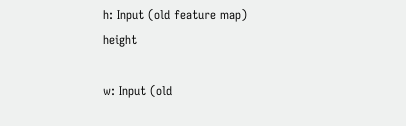h: Input (old feature map) height

w: Input (old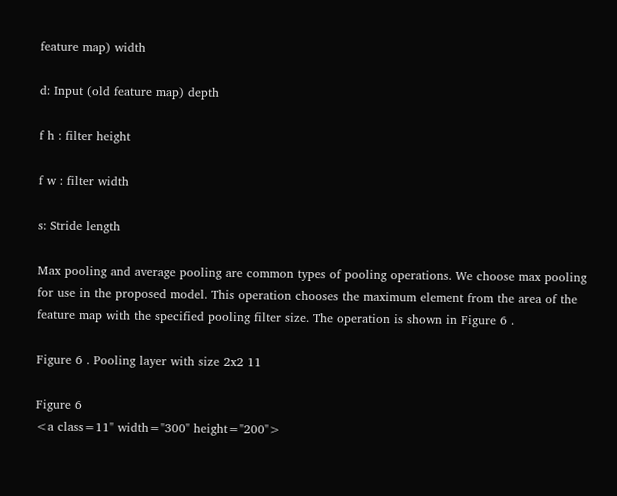feature map) width

d: Input (old feature map) depth

f h : filter height

f w : filter width

s: Stride length

Max pooling and average pooling are common types of pooling operations. We choose max pooling for use in the proposed model. This operation chooses the maximum element from the area of the feature map with the specified pooling filter size. The operation is shown in Figure 6 .

Figure 6 . Pooling layer with size 2x2 11

Figure 6
<a class=11" width="300" height="200">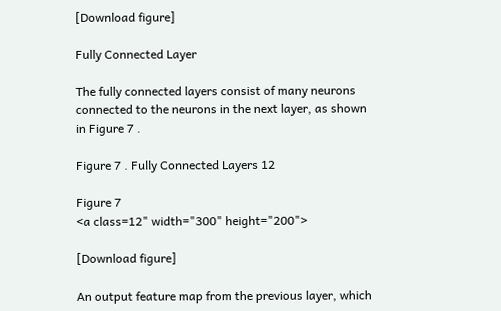[Download figure]

Fully Connected Layer

The fully connected layers consist of many neurons connected to the neurons in the next layer, as shown in Figure 7 .

Figure 7 . Fully Connected Layers 12

Figure 7
<a class=12" width="300" height="200">

[Download figure]

An output feature map from the previous layer, which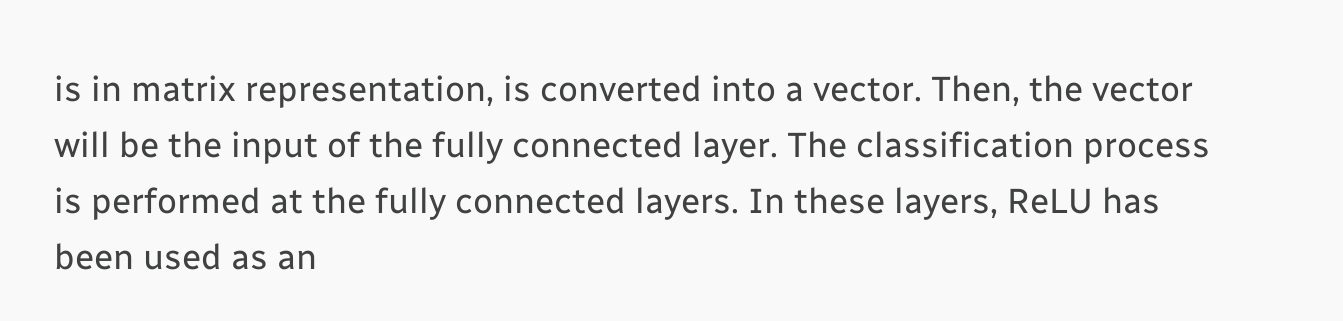is in matrix representation, is converted into a vector. Then, the vector will be the input of the fully connected layer. The classification process is performed at the fully connected layers. In these layers, ReLU has been used as an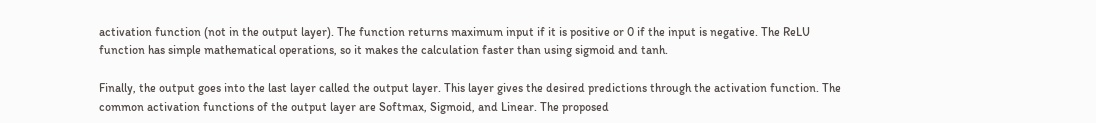activation function (not in the output layer). The function returns maximum input if it is positive or 0 if the input is negative. The ReLU function has simple mathematical operations, so it makes the calculation faster than using sigmoid and tanh.

Finally, the output goes into the last layer called the output layer. This layer gives the desired predictions through the activation function. The common activation functions of the output layer are Softmax, Sigmoid, and Linear. The proposed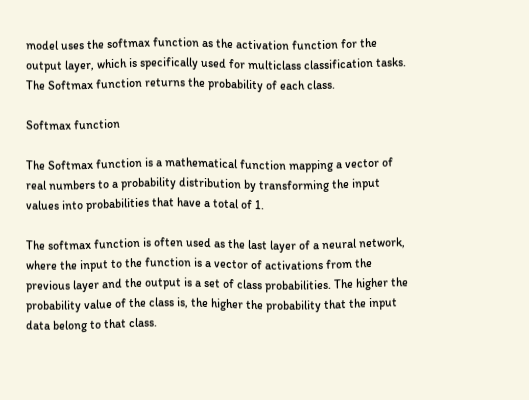model uses the softmax function as the activation function for the output layer, which is specifically used for multiclass classification tasks. The Softmax function returns the probability of each class.

Softmax function

The Softmax function is a mathematical function mapping a vector of real numbers to a probability distribution by transforming the input values into probabilities that have a total of 1.

The softmax function is often used as the last layer of a neural network, where the input to the function is a vector of activations from the previous layer and the output is a set of class probabilities. The higher the probability value of the class is, the higher the probability that the input data belong to that class.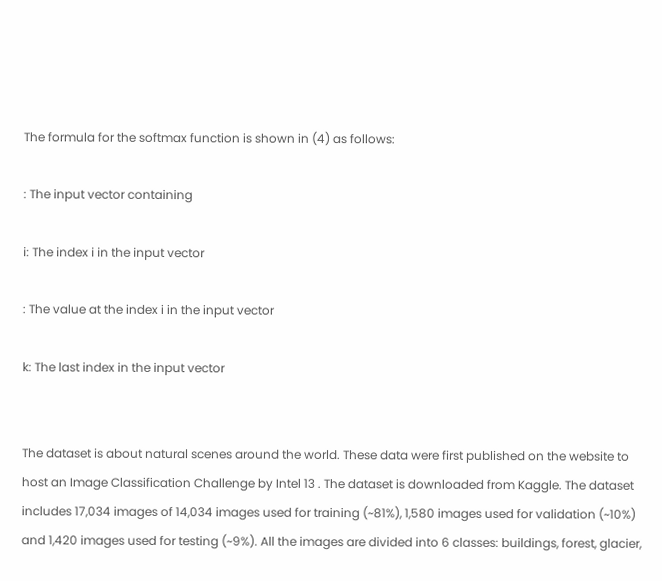The formula for the softmax function is shown in (4) as follows:

: The input vector containing

i: The index i in the input vector

: The value at the index i in the input vector

k: The last index in the input vector


The dataset is about natural scenes around the world. These data were first published on the website to host an Image Classification Challenge by Intel 13 . The dataset is downloaded from Kaggle. The dataset includes 17,034 images of 14,034 images used for training (~81%), 1,580 images used for validation (~10%) and 1,420 images used for testing (~9%). All the images are divided into 6 classes: buildings, forest, glacier,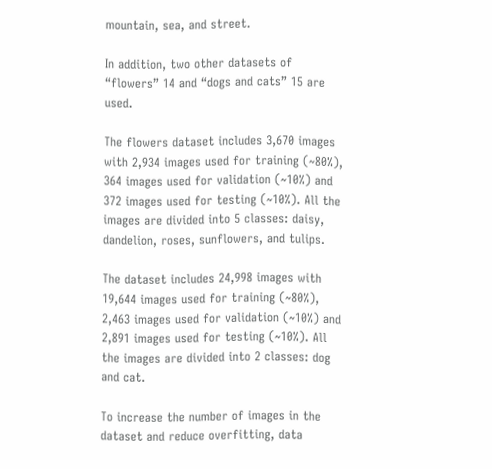mountain, sea, and street.

In addition, two other datasets of “flowers” 14 and “dogs and cats” 15 are used.

The flowers dataset includes 3,670 images with 2,934 images used for training (~80%), 364 images used for validation (~10%) and 372 images used for testing (~10%). All the images are divided into 5 classes: daisy, dandelion, roses, sunflowers, and tulips.

The dataset includes 24,998 images with 19,644 images used for training (~80%), 2,463 images used for validation (~10%) and 2,891 images used for testing (~10%). All the images are divided into 2 classes: dog and cat.

To increase the number of images in the dataset and reduce overfitting, data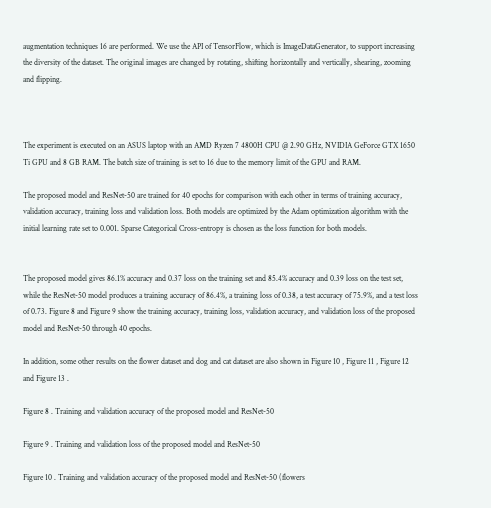augmentation techniques 16 are performed. We use the API of TensorFlow, which is ImageDataGenerator, to support increasing the diversity of the dataset. The original images are changed by rotating, shifting horizontally and vertically, shearing, zooming and flipping.



The experiment is executed on an ASUS laptop with an AMD Ryzen 7 4800H CPU @ 2.90 GHz, NVIDIA GeForce GTX 1650 Ti GPU and 8 GB RAM. The batch size of training is set to 16 due to the memory limit of the GPU and RAM.

The proposed model and ResNet-50 are trained for 40 epochs for comparison with each other in terms of training accuracy, validation accuracy, training loss and validation loss. Both models are optimized by the Adam optimization algorithm with the initial learning rate set to 0.001. Sparse Categorical Cross-entropy is chosen as the loss function for both models.


The proposed model gives 86.1% accuracy and 0.37 loss on the training set and 85.4% accuracy and 0.39 loss on the test set, while the ResNet-50 model produces a training accuracy of 86.4%, a training loss of 0.38, a test accuracy of 75.9%, and a test loss of 0.73. Figure 8 and Figure 9 show the training accuracy, training loss, validation accuracy, and validation loss of the proposed model and ResNet-50 through 40 epochs.

In addition, some other results on the flower dataset and dog and cat dataset are also shown in Figure 10 , Figure 11 , Figure 12 and Figure 13 .

Figure 8 . Training and validation accuracy of the proposed model and ResNet-50

Figure 9 . Training and validation loss of the proposed model and ResNet-50

Figure 10 . Training and validation accuracy of the proposed model and ResNet-50 (flowers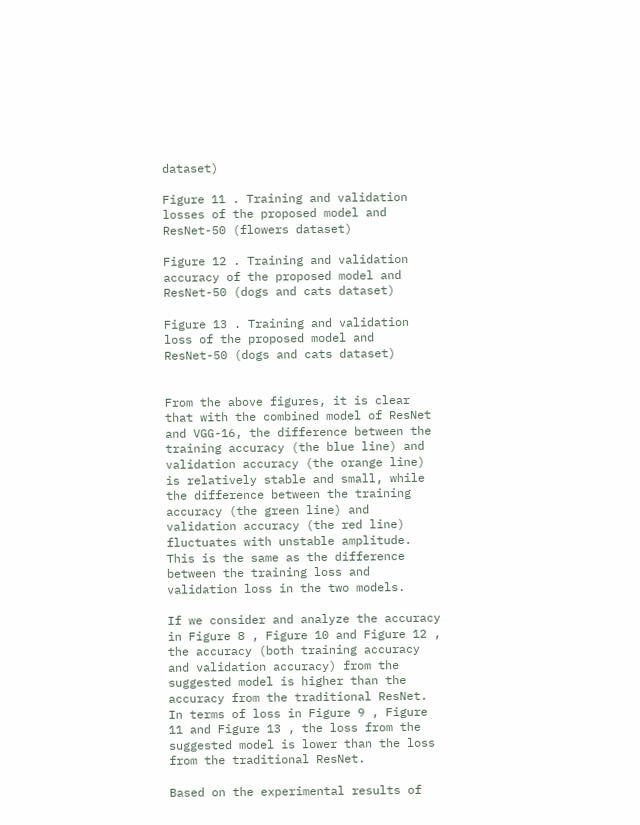dataset)

Figure 11 . Training and validation losses of the proposed model and ResNet-50 (flowers dataset)

Figure 12 . Training and validation accuracy of the proposed model and ResNet-50 (dogs and cats dataset)

Figure 13 . Training and validation loss of the proposed model and ResNet-50 (dogs and cats dataset)


From the above figures, it is clear that with the combined model of ResNet and VGG-16, the difference between the training accuracy (the blue line) and validation accuracy (the orange line) is relatively stable and small, while the difference between the training accuracy (the green line) and validation accuracy (the red line) fluctuates with unstable amplitude. This is the same as the difference between the training loss and validation loss in the two models.

If we consider and analyze the accuracy in Figure 8 , Figure 10 and Figure 12 , the accuracy (both training accuracy and validation accuracy) from the suggested model is higher than the accuracy from the traditional ResNet. In terms of loss in Figure 9 , Figure 11 and Figure 13 , the loss from the suggested model is lower than the loss from the traditional ResNet.

Based on the experimental results of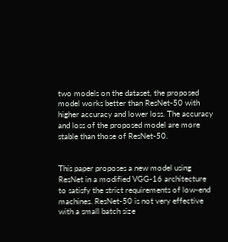two models on the dataset, the proposed model works better than ResNet-50 with higher accuracy and lower loss. The accuracy and loss of the proposed model are more stable than those of ResNet-50.


This paper proposes a new model using ResNet in a modified VGG-16 architecture to satisfy the strict requirements of low-end machines. ResNet-50 is not very effective with a small batch size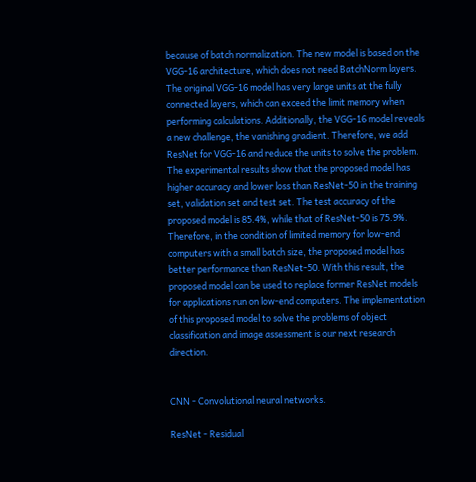because of batch normalization. The new model is based on the VGG-16 architecture, which does not need BatchNorm layers. The original VGG-16 model has very large units at the fully connected layers, which can exceed the limit memory when performing calculations. Additionally, the VGG-16 model reveals a new challenge, the vanishing gradient. Therefore, we add ResNet for VGG-16 and reduce the units to solve the problem. The experimental results show that the proposed model has higher accuracy and lower loss than ResNet-50 in the training set, validation set and test set. The test accuracy of the proposed model is 85.4%, while that of ResNet-50 is 75.9%. Therefore, in the condition of limited memory for low-end computers with a small batch size, the proposed model has better performance than ResNet-50. With this result, the proposed model can be used to replace former ResNet models for applications run on low-end computers. The implementation of this proposed model to solve the problems of object classification and image assessment is our next research direction.


CNN - Convolutional neural networks.

ResNet - Residual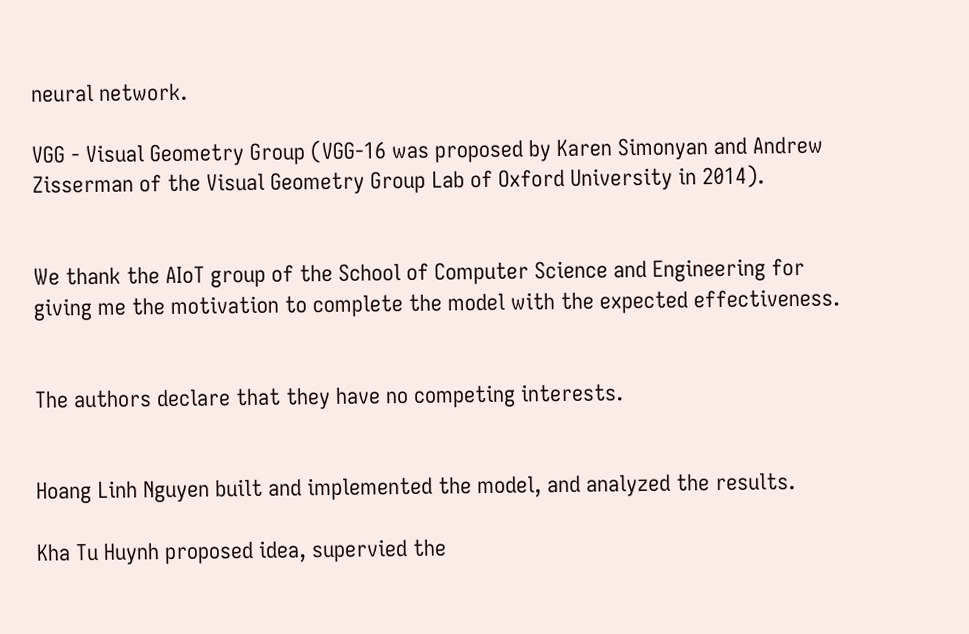neural network.

VGG - Visual Geometry Group (VGG-16 was proposed by Karen Simonyan and Andrew Zisserman of the Visual Geometry Group Lab of Oxford University in 2014).


We thank the AIoT group of the School of Computer Science and Engineering for giving me the motivation to complete the model with the expected effectiveness.


The authors declare that they have no competing interests.


Hoang Linh Nguyen built and implemented the model, and analyzed the results.

Kha Tu Huynh proposed idea, supervied the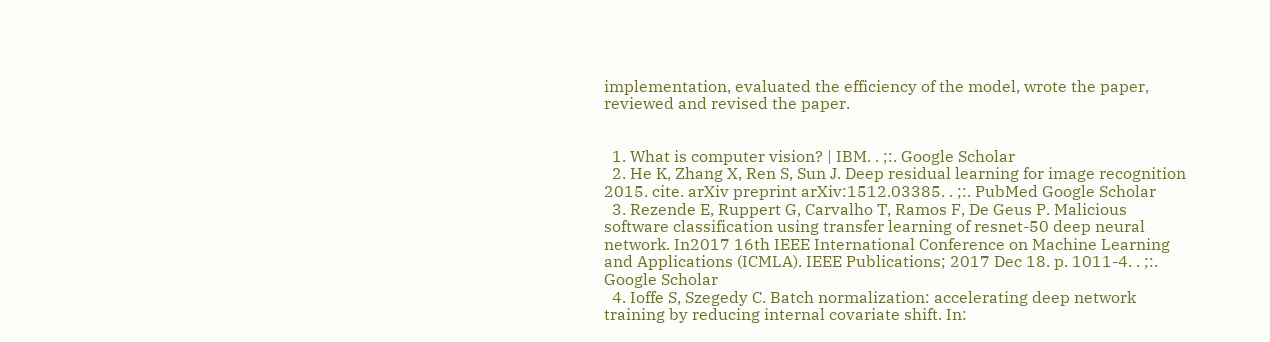implementation, evaluated the efficiency of the model, wrote the paper, reviewed and revised the paper.


  1. What is computer vision? | IBM. . ;:. Google Scholar
  2. He K, Zhang X, Ren S, Sun J. Deep residual learning for image recognition 2015. cite. arXiv preprint arXiv:1512.03385. . ;:. PubMed Google Scholar
  3. Rezende E, Ruppert G, Carvalho T, Ramos F, De Geus P. Malicious software classification using transfer learning of resnet-50 deep neural network. In2017 16th IEEE International Conference on Machine Learning and Applications (ICMLA). IEEE Publications; 2017 Dec 18. p. 1011-4. . ;:. Google Scholar
  4. Ioffe S, Szegedy C. Batch normalization: accelerating deep network training by reducing internal covariate shift. In: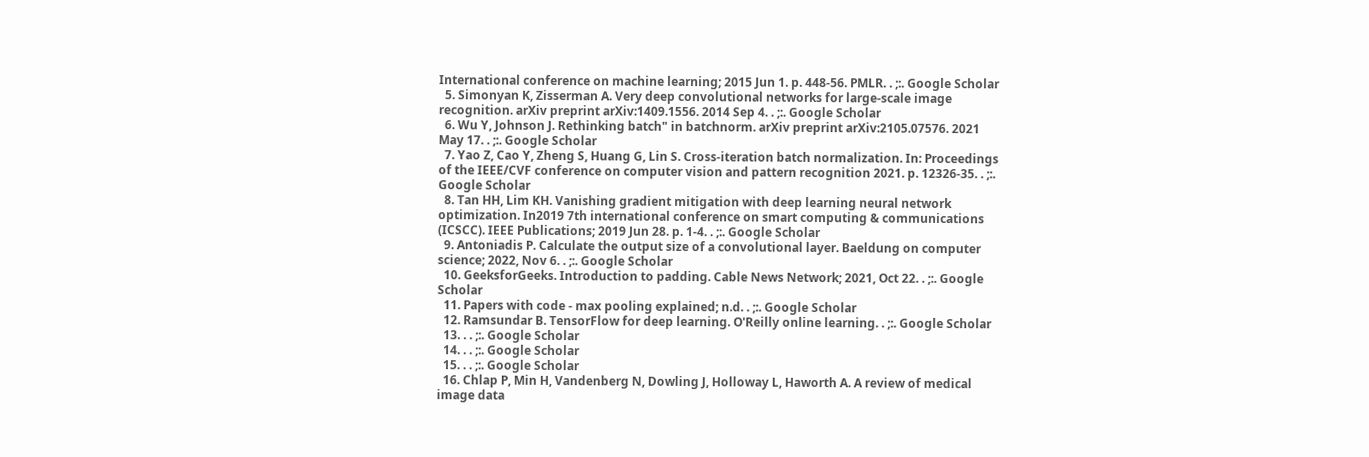International conference on machine learning; 2015 Jun 1. p. 448-56. PMLR. . ;:. Google Scholar
  5. Simonyan K, Zisserman A. Very deep convolutional networks for large-scale image recognition. arXiv preprint arXiv:1409.1556. 2014 Sep 4. . ;:. Google Scholar
  6. Wu Y, Johnson J. Rethinking batch" in batchnorm. arXiv preprint arXiv:2105.07576. 2021 May 17. . ;:. Google Scholar
  7. Yao Z, Cao Y, Zheng S, Huang G, Lin S. Cross-iteration batch normalization. In: Proceedings of the IEEE/CVF conference on computer vision and pattern recognition 2021. p. 12326-35. . ;:. Google Scholar
  8. Tan HH, Lim KH. Vanishing gradient mitigation with deep learning neural network optimization. In2019 7th international conference on smart computing & communications (ICSCC). IEEE Publications; 2019 Jun 28. p. 1-4. . ;:. Google Scholar
  9. Antoniadis P. Calculate the output size of a convolutional layer. Baeldung on computer science; 2022, Nov 6. . ;:. Google Scholar
  10. GeeksforGeeks. Introduction to padding. Cable News Network; 2021, Oct 22. . ;:. Google Scholar
  11. Papers with code - max pooling explained; n.d. . ;:. Google Scholar
  12. Ramsundar B. TensorFlow for deep learning. O'Reilly online learning. . ;:. Google Scholar
  13. . . ;:. Google Scholar
  14. . . ;:. Google Scholar
  15. . . ;:. Google Scholar
  16. Chlap P, Min H, Vandenberg N, Dowling J, Holloway L, Haworth A. A review of medical image data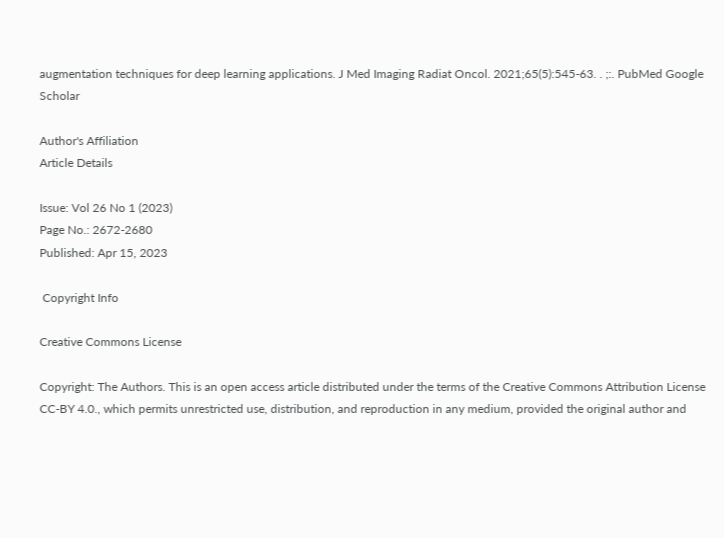augmentation techniques for deep learning applications. J Med Imaging Radiat Oncol. 2021;65(5):545-63. . ;:. PubMed Google Scholar

Author's Affiliation
Article Details

Issue: Vol 26 No 1 (2023)
Page No.: 2672-2680
Published: Apr 15, 2023

 Copyright Info

Creative Commons License

Copyright: The Authors. This is an open access article distributed under the terms of the Creative Commons Attribution License CC-BY 4.0., which permits unrestricted use, distribution, and reproduction in any medium, provided the original author and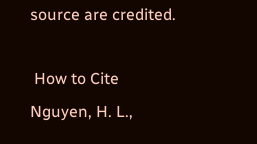source are credited.

 How to Cite
Nguyen, H. L.,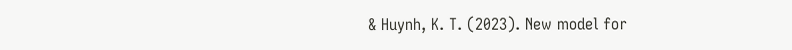& Huynh, K. T. (2023). New model for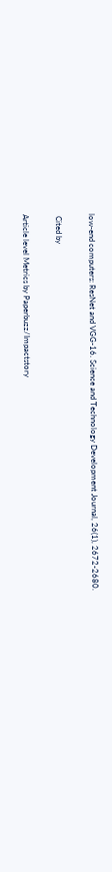low-end computers: ResNet and VGG-16. Science and Technology Development Journal, 26(1), 2672-2680.

 Cited by

Article level Metrics by Paperbuzz/Impactstory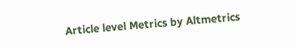Article level Metrics by Altmetrics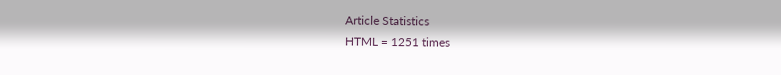Article Statistics
HTML = 1251 times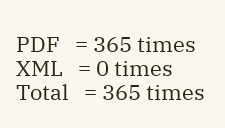PDF   = 365 times
XML   = 0 times
Total   = 365 times